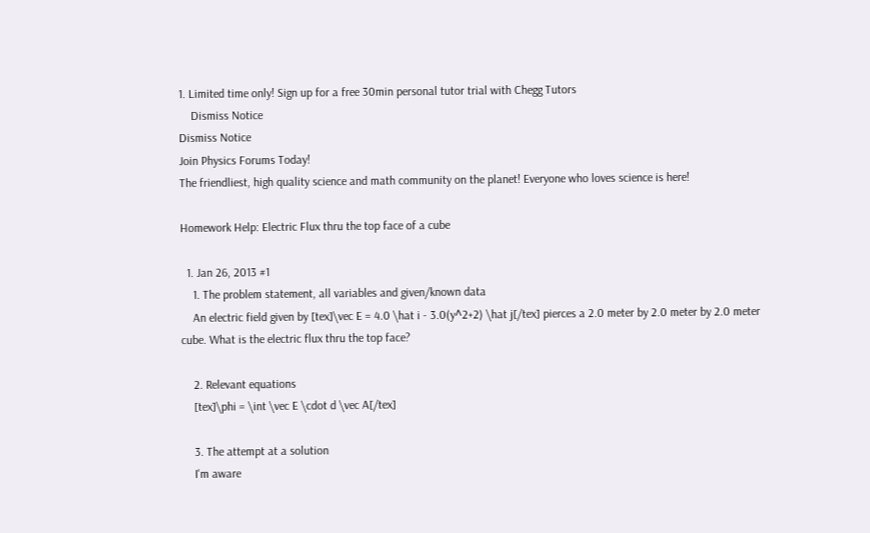1. Limited time only! Sign up for a free 30min personal tutor trial with Chegg Tutors
    Dismiss Notice
Dismiss Notice
Join Physics Forums Today!
The friendliest, high quality science and math community on the planet! Everyone who loves science is here!

Homework Help: Electric Flux thru the top face of a cube

  1. Jan 26, 2013 #1
    1. The problem statement, all variables and given/known data
    An electric field given by [tex]\vec E = 4.0 \hat i - 3.0(y^2+2) \hat j[/tex] pierces a 2.0 meter by 2.0 meter by 2.0 meter cube. What is the electric flux thru the top face?

    2. Relevant equations
    [tex]\phi = \int \vec E \cdot d \vec A[/tex]

    3. The attempt at a solution
    I'm aware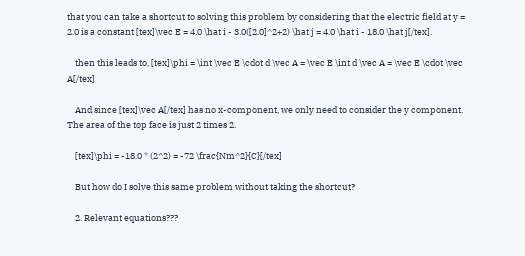that you can take a shortcut to solving this problem by considering that the electric field at y = 2.0 is a constant [tex]\vec E = 4.0 \hat i - 3.0([2.0]^2+2) \hat j = 4.0 \hat i - 18.0 \hat j[/tex].

    then this leads to, [tex]\phi = \int \vec E \cdot d \vec A = \vec E \int d \vec A = \vec E \cdot \vec A[/tex]

    And since [tex]\vec A[/tex] has no x-component, we only need to consider the y component. The area of the top face is just 2 times 2.

    [tex]\phi = -18.0 * (2^2) = -72 \frac{Nm^2}{C}[/tex]

    But how do I solve this same problem without taking the shortcut?

    2. Relevant equations???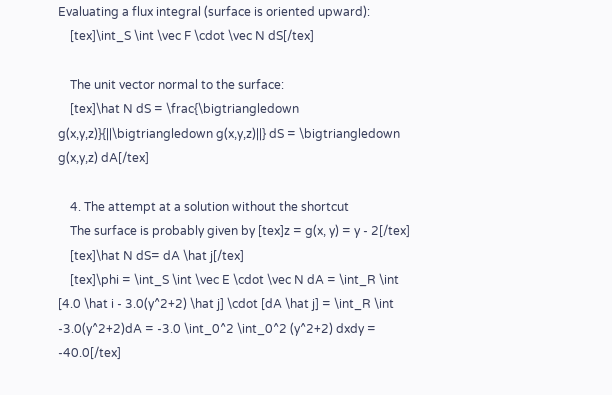Evaluating a flux integral (surface is oriented upward):
    [tex]\int_S \int \vec F \cdot \vec N dS[/tex]

    The unit vector normal to the surface:
    [tex]\hat N dS = \frac{\bigtriangledown g(x,y,z)}{||\bigtriangledown g(x,y,z)||} dS = \bigtriangledown g(x,y,z) dA[/tex]

    4. The attempt at a solution without the shortcut
    The surface is probably given by [tex]z = g(x, y) = y - 2[/tex]
    [tex]\hat N dS= dA \hat j[/tex]
    [tex]\phi = \int_S \int \vec E \cdot \vec N dA = \int_R \int [4.0 \hat i - 3.0(y^2+2) \hat j] \cdot [dA \hat j] = \int_R \int -3.0(y^2+2)dA = -3.0 \int_0^2 \int_0^2 (y^2+2) dxdy = -40.0[/tex]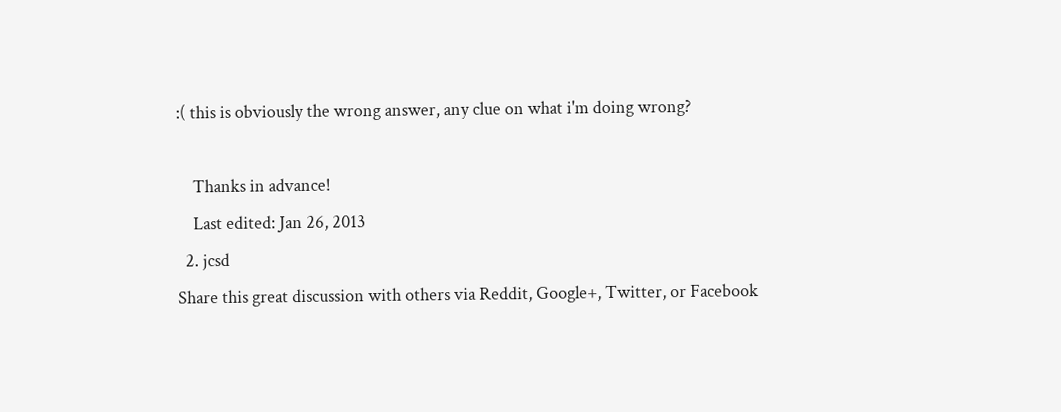:( this is obviously the wrong answer, any clue on what i'm doing wrong?

    Thanks in advance!
    Last edited: Jan 26, 2013
  2. jcsd
Share this great discussion with others via Reddit, Google+, Twitter, or Facebook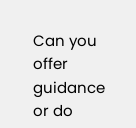Can you offer guidance or do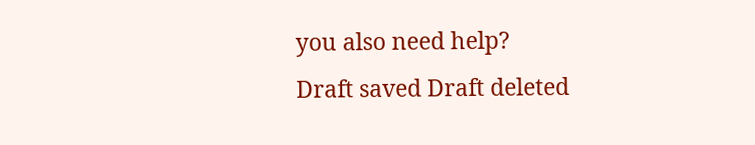you also need help?
Draft saved Draft deleted